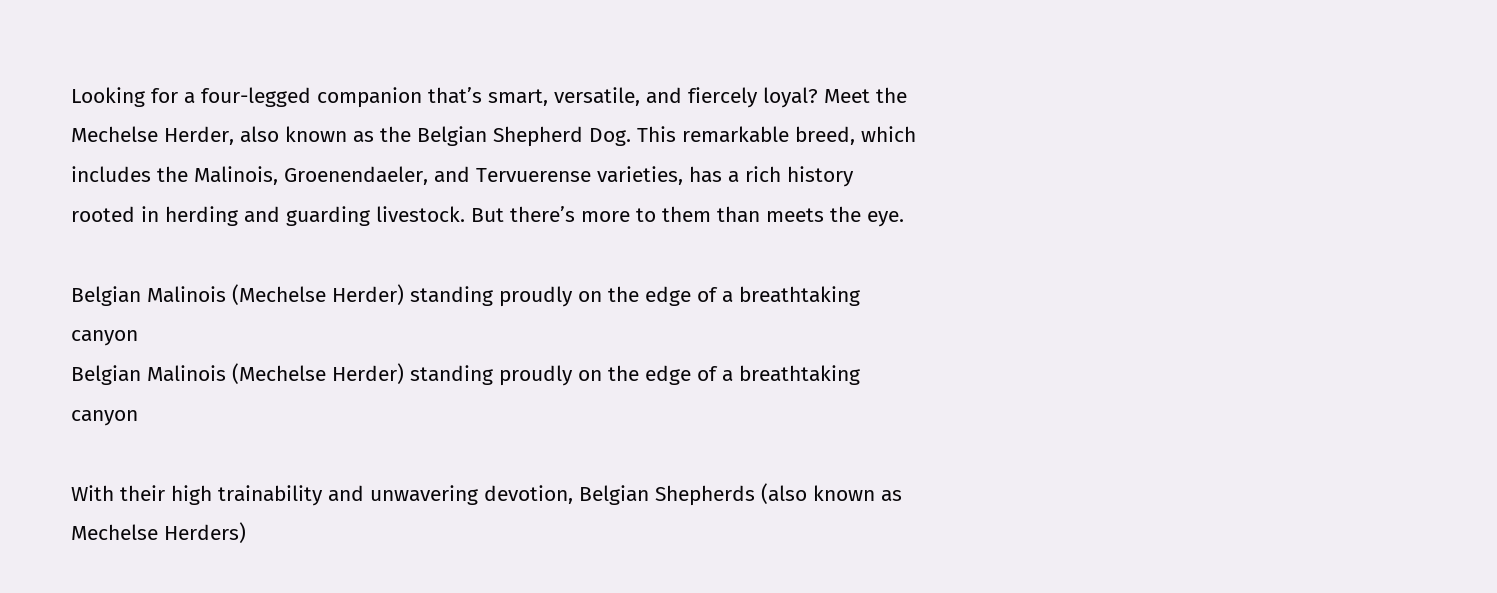Looking for a four-legged companion that’s smart, versatile, and fiercely loyal? Meet the Mechelse Herder, also known as the Belgian Shepherd Dog. This remarkable breed, which includes the Malinois, Groenendaeler, and Tervuerense varieties, has a rich history rooted in herding and guarding livestock. But there’s more to them than meets the eye.

Belgian Malinois (Mechelse Herder) standing proudly on the edge of a breathtaking canyon
Belgian Malinois (Mechelse Herder) standing proudly on the edge of a breathtaking canyon

With their high trainability and unwavering devotion, Belgian Shepherds (also known as Mechelse Herders)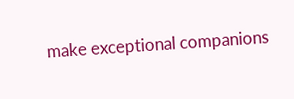make exceptional companions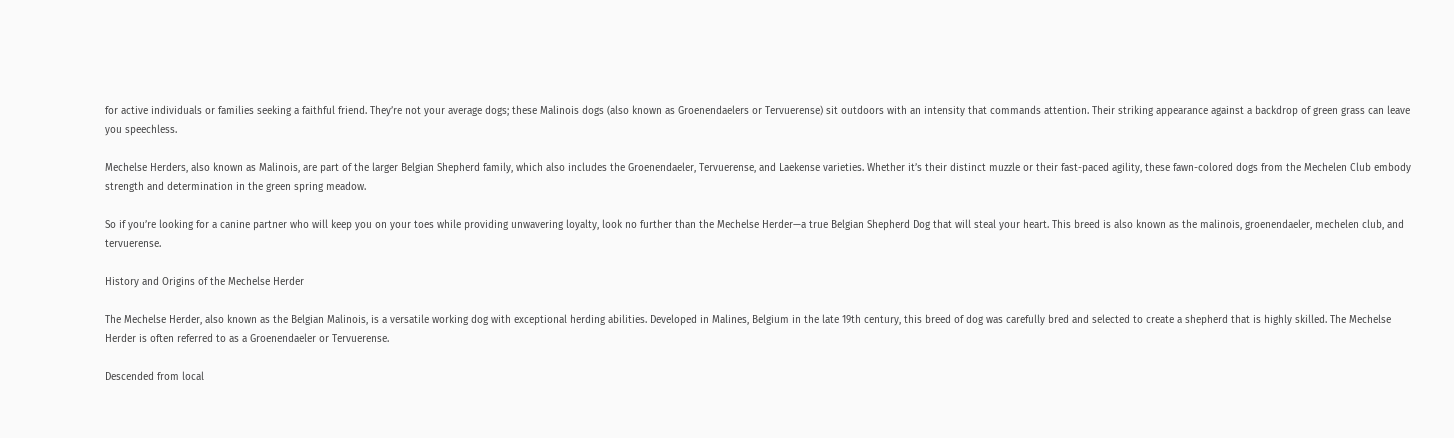for active individuals or families seeking a faithful friend. They’re not your average dogs; these Malinois dogs (also known as Groenendaelers or Tervuerense) sit outdoors with an intensity that commands attention. Their striking appearance against a backdrop of green grass can leave you speechless.

Mechelse Herders, also known as Malinois, are part of the larger Belgian Shepherd family, which also includes the Groenendaeler, Tervuerense, and Laekense varieties. Whether it’s their distinct muzzle or their fast-paced agility, these fawn-colored dogs from the Mechelen Club embody strength and determination in the green spring meadow.

So if you’re looking for a canine partner who will keep you on your toes while providing unwavering loyalty, look no further than the Mechelse Herder—a true Belgian Shepherd Dog that will steal your heart. This breed is also known as the malinois, groenendaeler, mechelen club, and tervuerense.

History and Origins of the Mechelse Herder

The Mechelse Herder, also known as the Belgian Malinois, is a versatile working dog with exceptional herding abilities. Developed in Malines, Belgium in the late 19th century, this breed of dog was carefully bred and selected to create a shepherd that is highly skilled. The Mechelse Herder is often referred to as a Groenendaeler or Tervuerense.

Descended from local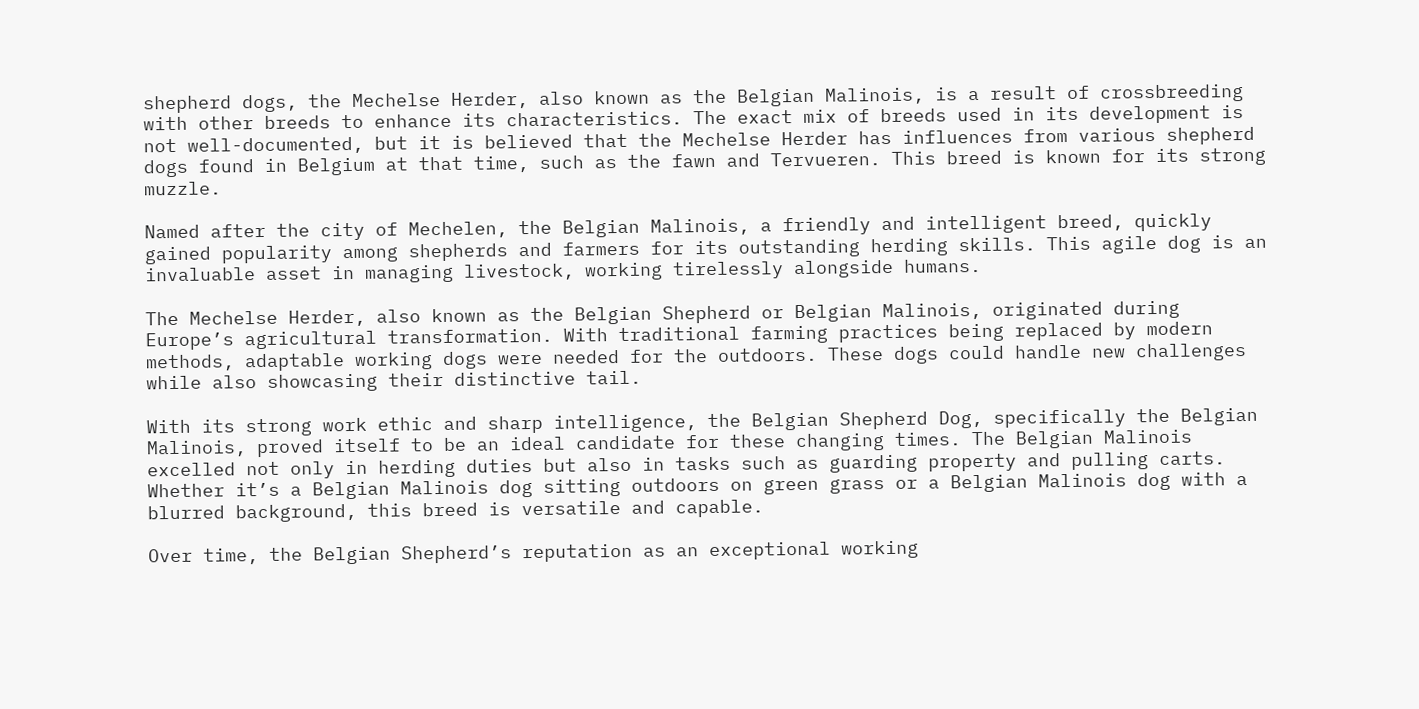shepherd dogs, the Mechelse Herder, also known as the Belgian Malinois, is a result of crossbreeding with other breeds to enhance its characteristics. The exact mix of breeds used in its development is not well-documented, but it is believed that the Mechelse Herder has influences from various shepherd dogs found in Belgium at that time, such as the fawn and Tervueren. This breed is known for its strong muzzle.

Named after the city of Mechelen, the Belgian Malinois, a friendly and intelligent breed, quickly gained popularity among shepherds and farmers for its outstanding herding skills. This agile dog is an invaluable asset in managing livestock, working tirelessly alongside humans.

The Mechelse Herder, also known as the Belgian Shepherd or Belgian Malinois, originated during Europe’s agricultural transformation. With traditional farming practices being replaced by modern methods, adaptable working dogs were needed for the outdoors. These dogs could handle new challenges while also showcasing their distinctive tail.

With its strong work ethic and sharp intelligence, the Belgian Shepherd Dog, specifically the Belgian Malinois, proved itself to be an ideal candidate for these changing times. The Belgian Malinois excelled not only in herding duties but also in tasks such as guarding property and pulling carts. Whether it’s a Belgian Malinois dog sitting outdoors on green grass or a Belgian Malinois dog with a blurred background, this breed is versatile and capable.

Over time, the Belgian Shepherd’s reputation as an exceptional working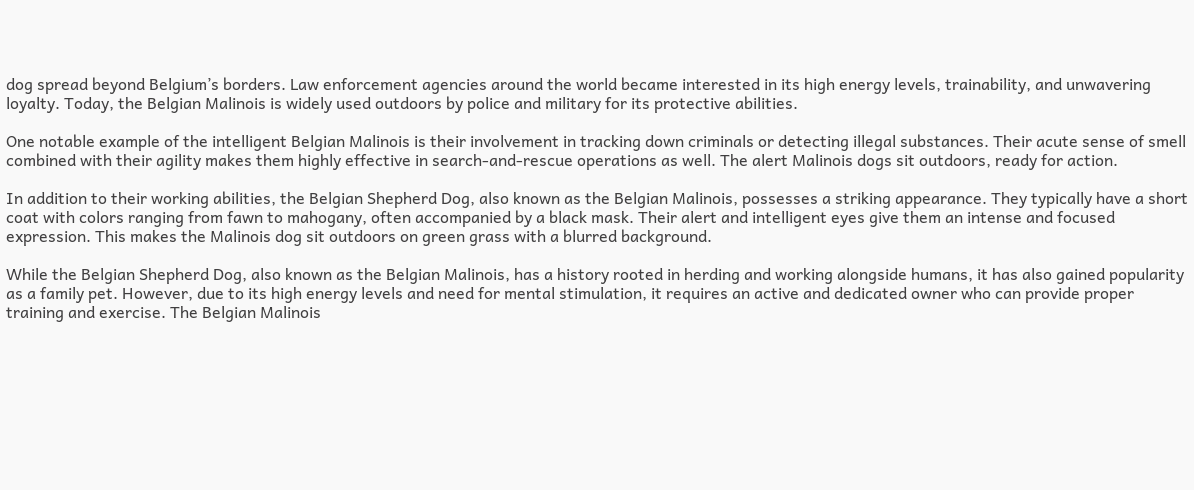dog spread beyond Belgium’s borders. Law enforcement agencies around the world became interested in its high energy levels, trainability, and unwavering loyalty. Today, the Belgian Malinois is widely used outdoors by police and military for its protective abilities.

One notable example of the intelligent Belgian Malinois is their involvement in tracking down criminals or detecting illegal substances. Their acute sense of smell combined with their agility makes them highly effective in search-and-rescue operations as well. The alert Malinois dogs sit outdoors, ready for action.

In addition to their working abilities, the Belgian Shepherd Dog, also known as the Belgian Malinois, possesses a striking appearance. They typically have a short coat with colors ranging from fawn to mahogany, often accompanied by a black mask. Their alert and intelligent eyes give them an intense and focused expression. This makes the Malinois dog sit outdoors on green grass with a blurred background.

While the Belgian Shepherd Dog, also known as the Belgian Malinois, has a history rooted in herding and working alongside humans, it has also gained popularity as a family pet. However, due to its high energy levels and need for mental stimulation, it requires an active and dedicated owner who can provide proper training and exercise. The Belgian Malinois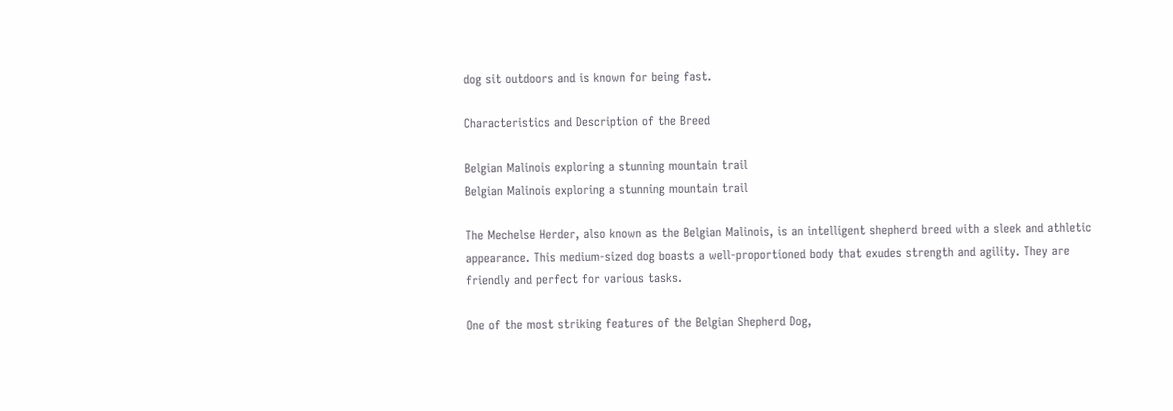dog sit outdoors and is known for being fast.

Characteristics and Description of the Breed

Belgian Malinois exploring a stunning mountain trail
Belgian Malinois exploring a stunning mountain trail

The Mechelse Herder, also known as the Belgian Malinois, is an intelligent shepherd breed with a sleek and athletic appearance. This medium-sized dog boasts a well-proportioned body that exudes strength and agility. They are friendly and perfect for various tasks.

One of the most striking features of the Belgian Shepherd Dog,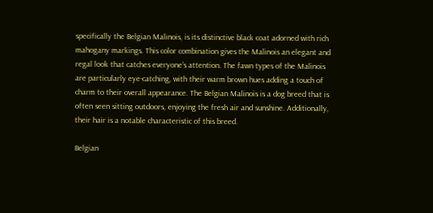specifically the Belgian Malinois, is its distinctive black coat adorned with rich mahogany markings. This color combination gives the Malinois an elegant and regal look that catches everyone’s attention. The fawn types of the Malinois are particularly eye-catching, with their warm brown hues adding a touch of charm to their overall appearance. The Belgian Malinois is a dog breed that is often seen sitting outdoors, enjoying the fresh air and sunshine. Additionally, their hair is a notable characteristic of this breed.

Belgian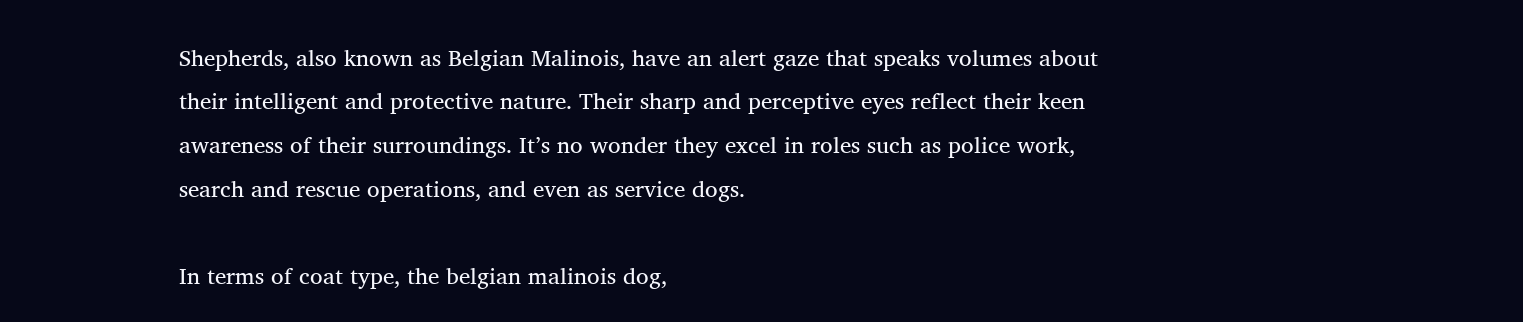Shepherds, also known as Belgian Malinois, have an alert gaze that speaks volumes about their intelligent and protective nature. Their sharp and perceptive eyes reflect their keen awareness of their surroundings. It’s no wonder they excel in roles such as police work, search and rescue operations, and even as service dogs.

In terms of coat type, the belgian malinois dog,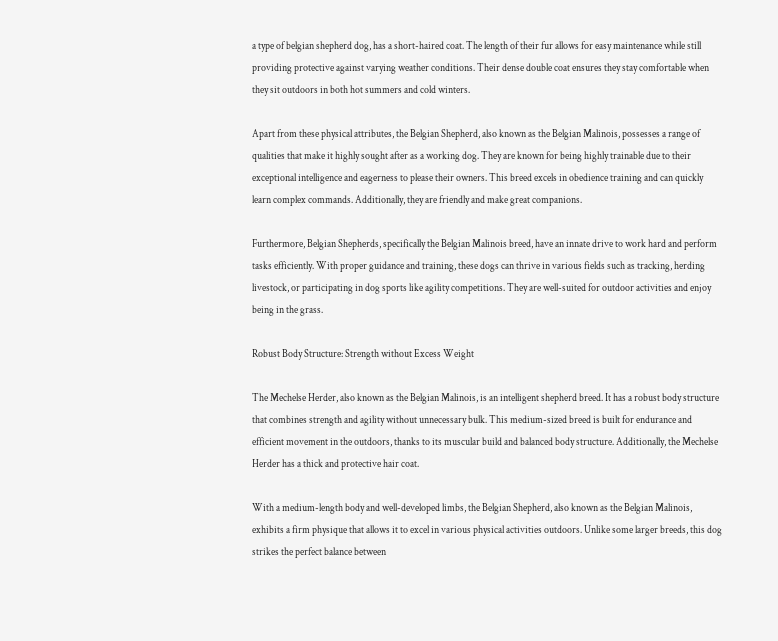a type of belgian shepherd dog, has a short-haired coat. The length of their fur allows for easy maintenance while still providing protective against varying weather conditions. Their dense double coat ensures they stay comfortable when they sit outdoors in both hot summers and cold winters.

Apart from these physical attributes, the Belgian Shepherd, also known as the Belgian Malinois, possesses a range of qualities that make it highly sought after as a working dog. They are known for being highly trainable due to their exceptional intelligence and eagerness to please their owners. This breed excels in obedience training and can quickly learn complex commands. Additionally, they are friendly and make great companions.

Furthermore, Belgian Shepherds, specifically the Belgian Malinois breed, have an innate drive to work hard and perform tasks efficiently. With proper guidance and training, these dogs can thrive in various fields such as tracking, herding livestock, or participating in dog sports like agility competitions. They are well-suited for outdoor activities and enjoy being in the grass.

Robust Body Structure: Strength without Excess Weight

The Mechelse Herder, also known as the Belgian Malinois, is an intelligent shepherd breed. It has a robust body structure that combines strength and agility without unnecessary bulk. This medium-sized breed is built for endurance and efficient movement in the outdoors, thanks to its muscular build and balanced body structure. Additionally, the Mechelse Herder has a thick and protective hair coat.

With a medium-length body and well-developed limbs, the Belgian Shepherd, also known as the Belgian Malinois, exhibits a firm physique that allows it to excel in various physical activities outdoors. Unlike some larger breeds, this dog strikes the perfect balance between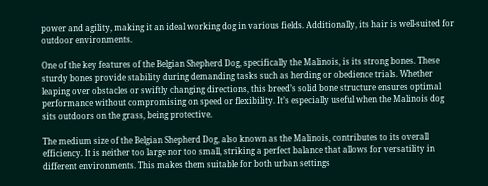power and agility, making it an ideal working dog in various fields. Additionally, its hair is well-suited for outdoor environments.

One of the key features of the Belgian Shepherd Dog, specifically the Malinois, is its strong bones. These sturdy bones provide stability during demanding tasks such as herding or obedience trials. Whether leaping over obstacles or swiftly changing directions, this breed’s solid bone structure ensures optimal performance without compromising on speed or flexibility. It’s especially useful when the Malinois dog sits outdoors on the grass, being protective.

The medium size of the Belgian Shepherd Dog, also known as the Malinois, contributes to its overall efficiency. It is neither too large nor too small, striking a perfect balance that allows for versatility in different environments. This makes them suitable for both urban settings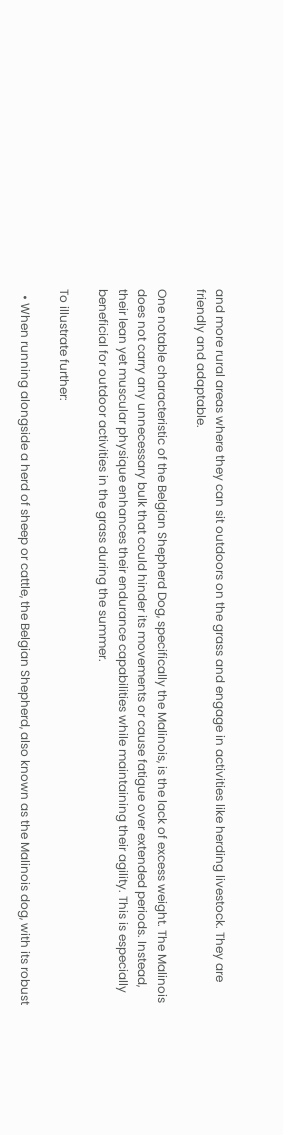and more rural areas where they can sit outdoors on the grass and engage in activities like herding livestock. They are friendly and adaptable.

One notable characteristic of the Belgian Shepherd Dog, specifically the Malinois, is the lack of excess weight. The Malinois does not carry any unnecessary bulk that could hinder its movements or cause fatigue over extended periods. Instead, their lean yet muscular physique enhances their endurance capabilities while maintaining their agility. This is especially beneficial for outdoor activities in the grass during the summer.

To illustrate further:

  • When running alongside a herd of sheep or cattle, the Belgian Shepherd, also known as the Malinois dog, with its robust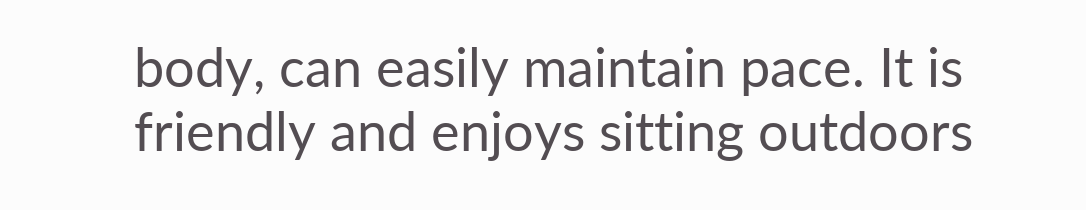body, can easily maintain pace. It is friendly and enjoys sitting outdoors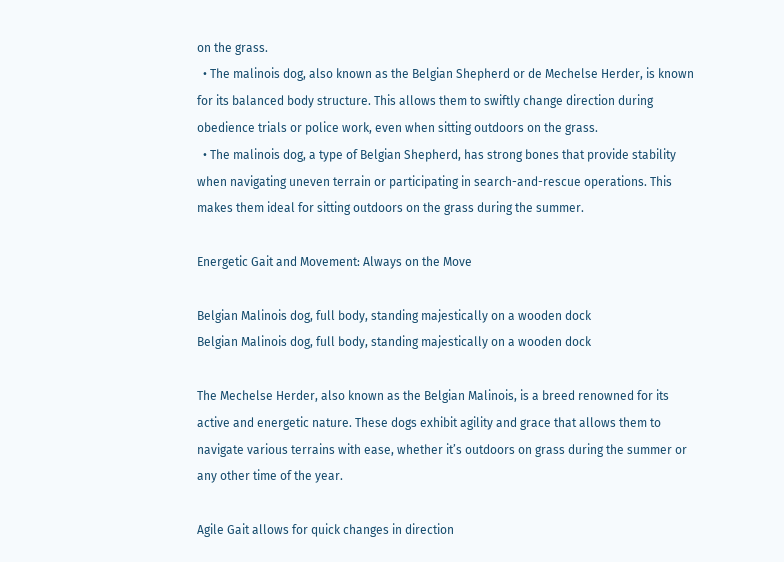on the grass.
  • The malinois dog, also known as the Belgian Shepherd or de Mechelse Herder, is known for its balanced body structure. This allows them to swiftly change direction during obedience trials or police work, even when sitting outdoors on the grass.
  • The malinois dog, a type of Belgian Shepherd, has strong bones that provide stability when navigating uneven terrain or participating in search-and-rescue operations. This makes them ideal for sitting outdoors on the grass during the summer.

Energetic Gait and Movement: Always on the Move

Belgian Malinois dog, full body, standing majestically on a wooden dock
Belgian Malinois dog, full body, standing majestically on a wooden dock

The Mechelse Herder, also known as the Belgian Malinois, is a breed renowned for its active and energetic nature. These dogs exhibit agility and grace that allows them to navigate various terrains with ease, whether it’s outdoors on grass during the summer or any other time of the year.

Agile Gait allows for quick changes in direction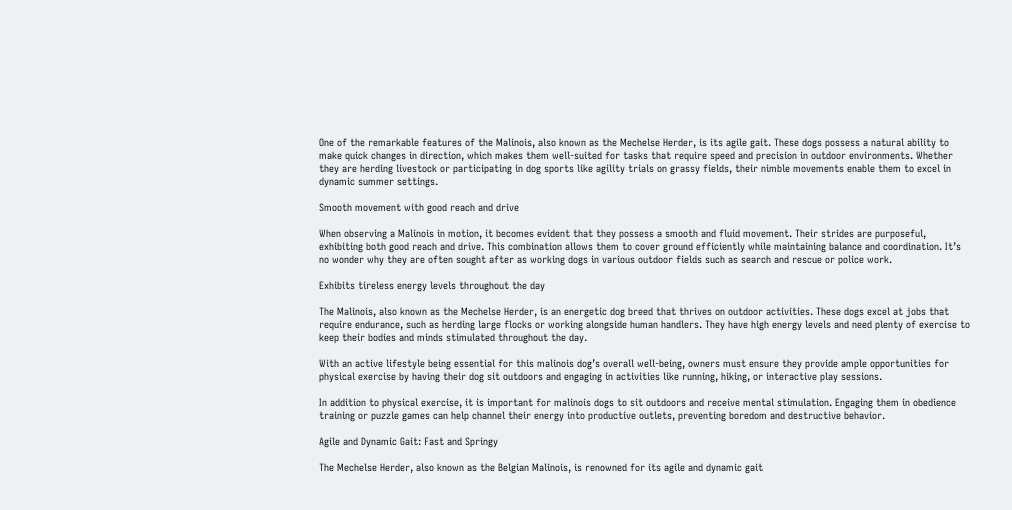One of the remarkable features of the Malinois, also known as the Mechelse Herder, is its agile gait. These dogs possess a natural ability to make quick changes in direction, which makes them well-suited for tasks that require speed and precision in outdoor environments. Whether they are herding livestock or participating in dog sports like agility trials on grassy fields, their nimble movements enable them to excel in dynamic summer settings.

Smooth movement with good reach and drive

When observing a Malinois in motion, it becomes evident that they possess a smooth and fluid movement. Their strides are purposeful, exhibiting both good reach and drive. This combination allows them to cover ground efficiently while maintaining balance and coordination. It’s no wonder why they are often sought after as working dogs in various outdoor fields such as search and rescue or police work.

Exhibits tireless energy levels throughout the day

The Malinois, also known as the Mechelse Herder, is an energetic dog breed that thrives on outdoor activities. These dogs excel at jobs that require endurance, such as herding large flocks or working alongside human handlers. They have high energy levels and need plenty of exercise to keep their bodies and minds stimulated throughout the day.

With an active lifestyle being essential for this malinois dog’s overall well-being, owners must ensure they provide ample opportunities for physical exercise by having their dog sit outdoors and engaging in activities like running, hiking, or interactive play sessions.

In addition to physical exercise, it is important for malinois dogs to sit outdoors and receive mental stimulation. Engaging them in obedience training or puzzle games can help channel their energy into productive outlets, preventing boredom and destructive behavior.

Agile and Dynamic Gait: Fast and Springy

The Mechelse Herder, also known as the Belgian Malinois, is renowned for its agile and dynamic gait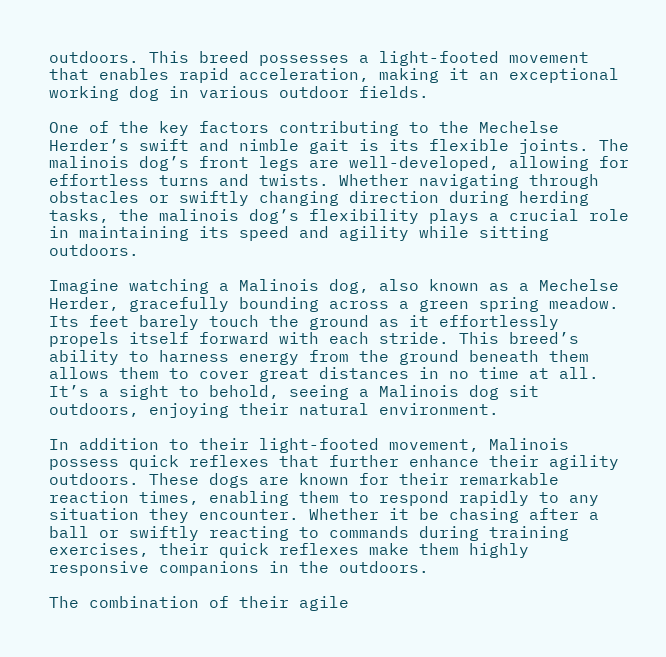outdoors. This breed possesses a light-footed movement that enables rapid acceleration, making it an exceptional working dog in various outdoor fields.

One of the key factors contributing to the Mechelse Herder’s swift and nimble gait is its flexible joints. The malinois dog’s front legs are well-developed, allowing for effortless turns and twists. Whether navigating through obstacles or swiftly changing direction during herding tasks, the malinois dog’s flexibility plays a crucial role in maintaining its speed and agility while sitting outdoors.

Imagine watching a Malinois dog, also known as a Mechelse Herder, gracefully bounding across a green spring meadow. Its feet barely touch the ground as it effortlessly propels itself forward with each stride. This breed’s ability to harness energy from the ground beneath them allows them to cover great distances in no time at all. It’s a sight to behold, seeing a Malinois dog sit outdoors, enjoying their natural environment.

In addition to their light-footed movement, Malinois possess quick reflexes that further enhance their agility outdoors. These dogs are known for their remarkable reaction times, enabling them to respond rapidly to any situation they encounter. Whether it be chasing after a ball or swiftly reacting to commands during training exercises, their quick reflexes make them highly responsive companions in the outdoors.

The combination of their agile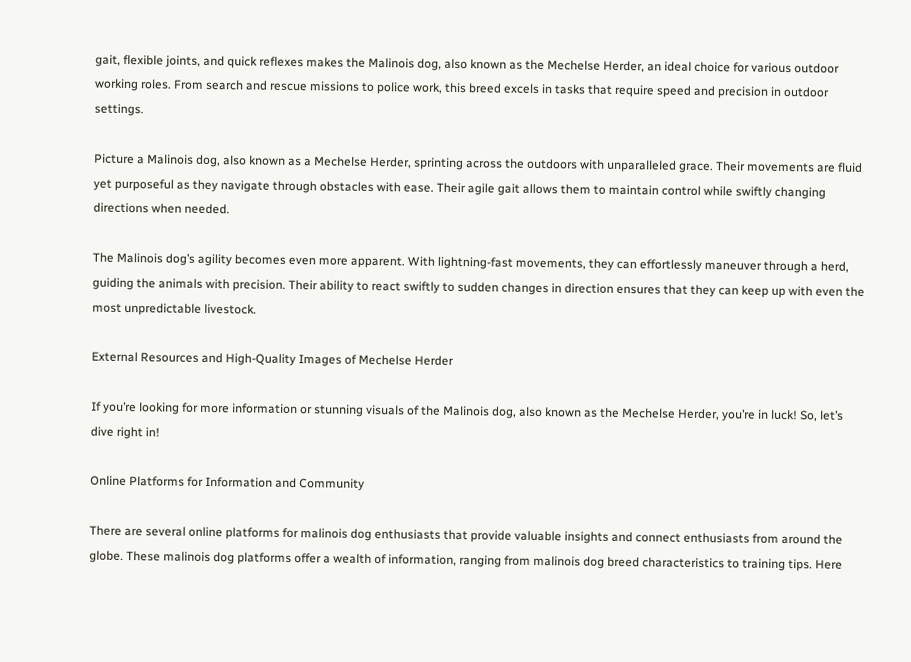gait, flexible joints, and quick reflexes makes the Malinois dog, also known as the Mechelse Herder, an ideal choice for various outdoor working roles. From search and rescue missions to police work, this breed excels in tasks that require speed and precision in outdoor settings.

Picture a Malinois dog, also known as a Mechelse Herder, sprinting across the outdoors with unparalleled grace. Their movements are fluid yet purposeful as they navigate through obstacles with ease. Their agile gait allows them to maintain control while swiftly changing directions when needed.

The Malinois dog’s agility becomes even more apparent. With lightning-fast movements, they can effortlessly maneuver through a herd, guiding the animals with precision. Their ability to react swiftly to sudden changes in direction ensures that they can keep up with even the most unpredictable livestock.

External Resources and High-Quality Images of Mechelse Herder

If you’re looking for more information or stunning visuals of the Malinois dog, also known as the Mechelse Herder, you’re in luck! So, let’s dive right in!

Online Platforms for Information and Community

There are several online platforms for malinois dog enthusiasts that provide valuable insights and connect enthusiasts from around the globe. These malinois dog platforms offer a wealth of information, ranging from malinois dog breed characteristics to training tips. Here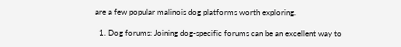are a few popular malinois dog platforms worth exploring.

  1. Dog forums: Joining dog-specific forums can be an excellent way to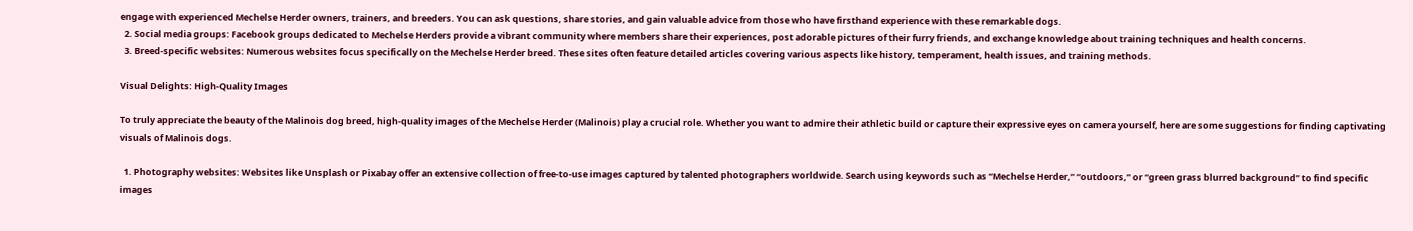engage with experienced Mechelse Herder owners, trainers, and breeders. You can ask questions, share stories, and gain valuable advice from those who have firsthand experience with these remarkable dogs.
  2. Social media groups: Facebook groups dedicated to Mechelse Herders provide a vibrant community where members share their experiences, post adorable pictures of their furry friends, and exchange knowledge about training techniques and health concerns.
  3. Breed-specific websites: Numerous websites focus specifically on the Mechelse Herder breed. These sites often feature detailed articles covering various aspects like history, temperament, health issues, and training methods.

Visual Delights: High-Quality Images

To truly appreciate the beauty of the Malinois dog breed, high-quality images of the Mechelse Herder (Malinois) play a crucial role. Whether you want to admire their athletic build or capture their expressive eyes on camera yourself, here are some suggestions for finding captivating visuals of Malinois dogs.

  1. Photography websites: Websites like Unsplash or Pixabay offer an extensive collection of free-to-use images captured by talented photographers worldwide. Search using keywords such as “Mechelse Herder,” “outdoors,” or “green grass blurred background” to find specific images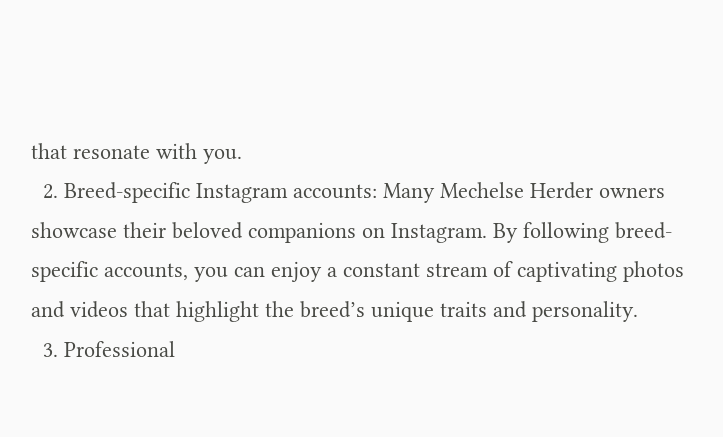that resonate with you.
  2. Breed-specific Instagram accounts: Many Mechelse Herder owners showcase their beloved companions on Instagram. By following breed-specific accounts, you can enjoy a constant stream of captivating photos and videos that highlight the breed’s unique traits and personality.
  3. Professional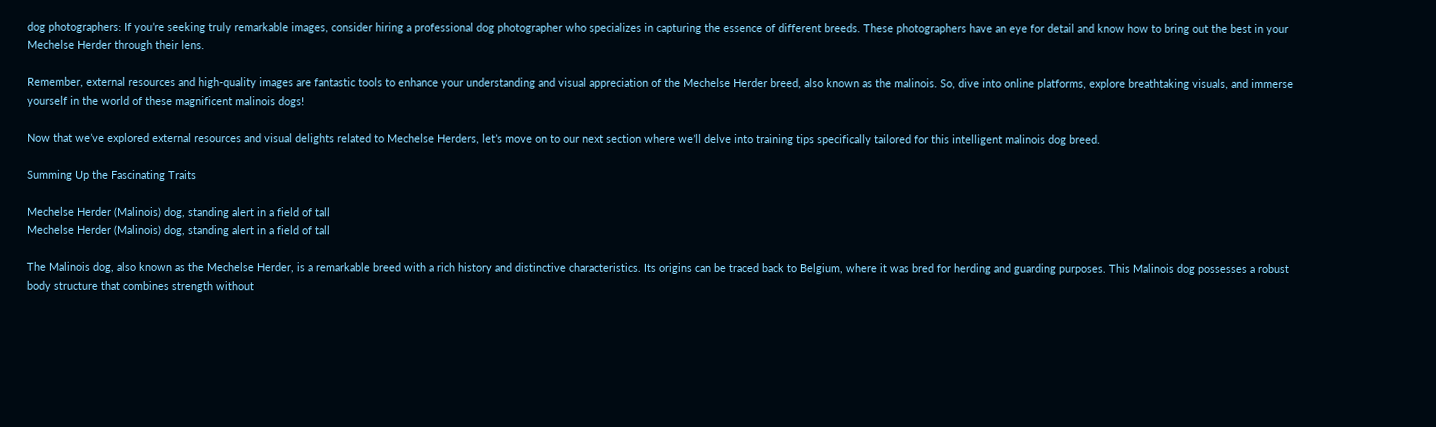dog photographers: If you’re seeking truly remarkable images, consider hiring a professional dog photographer who specializes in capturing the essence of different breeds. These photographers have an eye for detail and know how to bring out the best in your Mechelse Herder through their lens.

Remember, external resources and high-quality images are fantastic tools to enhance your understanding and visual appreciation of the Mechelse Herder breed, also known as the malinois. So, dive into online platforms, explore breathtaking visuals, and immerse yourself in the world of these magnificent malinois dogs!

Now that we’ve explored external resources and visual delights related to Mechelse Herders, let’s move on to our next section where we’ll delve into training tips specifically tailored for this intelligent malinois dog breed.

Summing Up the Fascinating Traits

Mechelse Herder (Malinois) dog, standing alert in a field of tall
Mechelse Herder (Malinois) dog, standing alert in a field of tall

The Malinois dog, also known as the Mechelse Herder, is a remarkable breed with a rich history and distinctive characteristics. Its origins can be traced back to Belgium, where it was bred for herding and guarding purposes. This Malinois dog possesses a robust body structure that combines strength without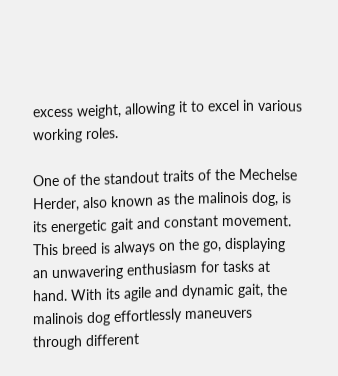excess weight, allowing it to excel in various working roles.

One of the standout traits of the Mechelse Herder, also known as the malinois dog, is its energetic gait and constant movement. This breed is always on the go, displaying an unwavering enthusiasm for tasks at hand. With its agile and dynamic gait, the malinois dog effortlessly maneuvers through different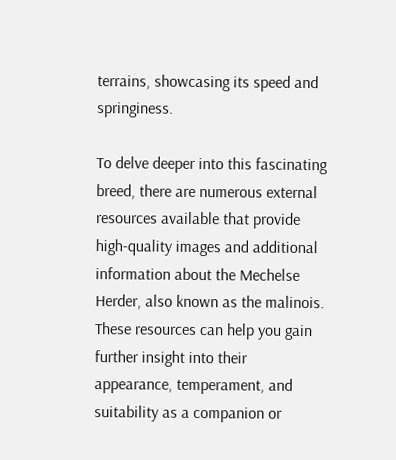terrains, showcasing its speed and springiness.

To delve deeper into this fascinating breed, there are numerous external resources available that provide high-quality images and additional information about the Mechelse Herder, also known as the malinois. These resources can help you gain further insight into their appearance, temperament, and suitability as a companion or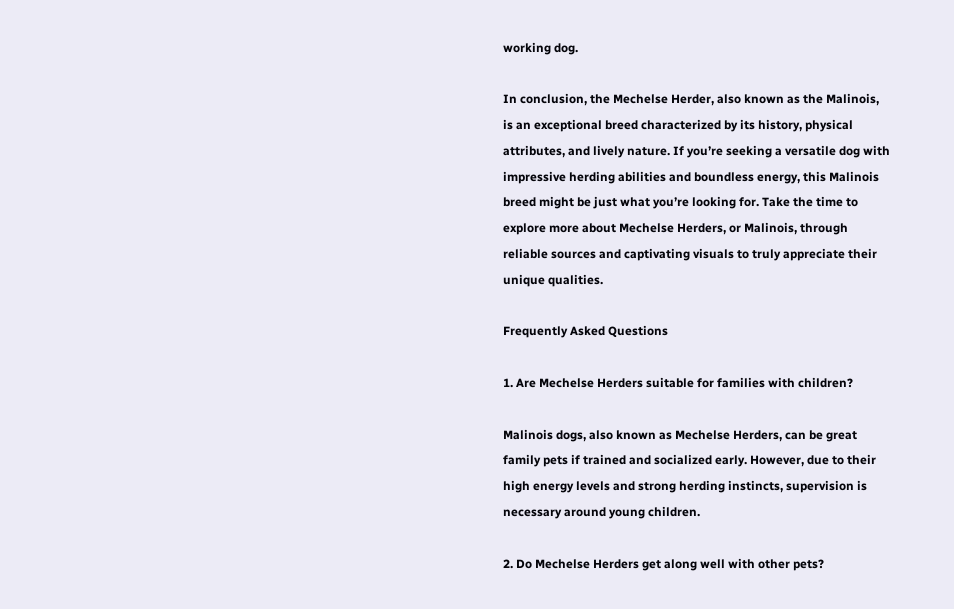working dog.

In conclusion, the Mechelse Herder, also known as the Malinois, is an exceptional breed characterized by its history, physical attributes, and lively nature. If you’re seeking a versatile dog with impressive herding abilities and boundless energy, this Malinois breed might be just what you’re looking for. Take the time to explore more about Mechelse Herders, or Malinois, through reliable sources and captivating visuals to truly appreciate their unique qualities.

Frequently Asked Questions

1. Are Mechelse Herders suitable for families with children?

Malinois dogs, also known as Mechelse Herders, can be great family pets if trained and socialized early. However, due to their high energy levels and strong herding instincts, supervision is necessary around young children.

2. Do Mechelse Herders get along well with other pets?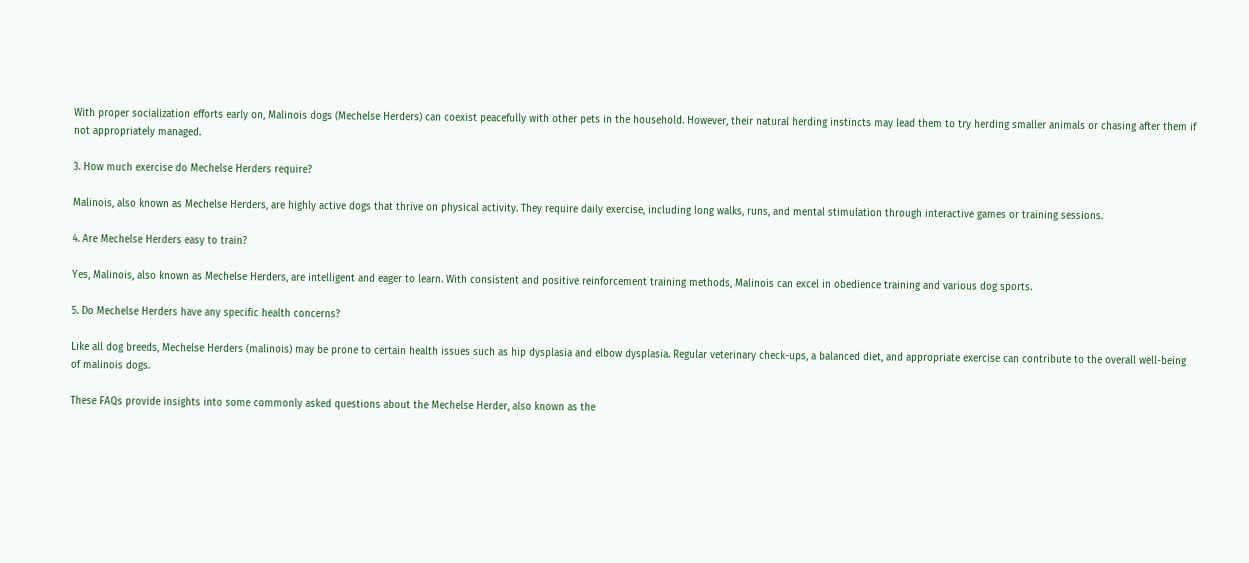With proper socialization efforts early on, Malinois dogs (Mechelse Herders) can coexist peacefully with other pets in the household. However, their natural herding instincts may lead them to try herding smaller animals or chasing after them if not appropriately managed.

3. How much exercise do Mechelse Herders require?

Malinois, also known as Mechelse Herders, are highly active dogs that thrive on physical activity. They require daily exercise, including long walks, runs, and mental stimulation through interactive games or training sessions.

4. Are Mechelse Herders easy to train?

Yes, Malinois, also known as Mechelse Herders, are intelligent and eager to learn. With consistent and positive reinforcement training methods, Malinois can excel in obedience training and various dog sports.

5. Do Mechelse Herders have any specific health concerns?

Like all dog breeds, Mechelse Herders (malinois) may be prone to certain health issues such as hip dysplasia and elbow dysplasia. Regular veterinary check-ups, a balanced diet, and appropriate exercise can contribute to the overall well-being of malinois dogs.

These FAQs provide insights into some commonly asked questions about the Mechelse Herder, also known as the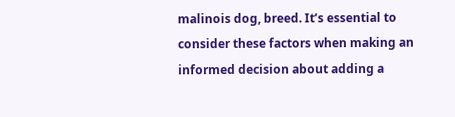malinois dog, breed. It’s essential to consider these factors when making an informed decision about adding a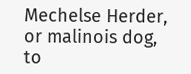Mechelse Herder, or malinois dog, to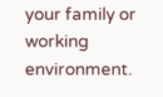your family or working environment.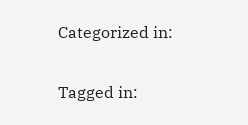Categorized in:

Tagged in: